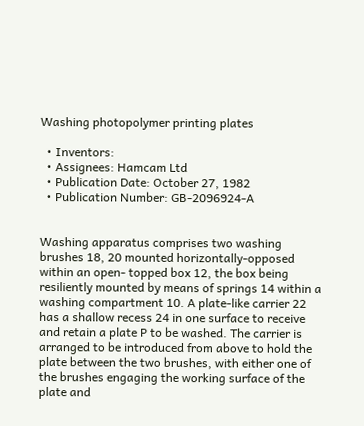Washing photopolymer printing plates

  • Inventors:
  • Assignees: Hamcam Ltd
  • Publication Date: October 27, 1982
  • Publication Number: GB-2096924-A


Washing apparatus comprises two washing brushes 18, 20 mounted horizontally-opposed within an open- topped box 12, the box being resiliently mounted by means of springs 14 within a washing compartment 10. A plate-like carrier 22 has a shallow recess 24 in one surface to receive and retain a plate P to be washed. The carrier is arranged to be introduced from above to hold the plate between the two brushes, with either one of the brushes engaging the working surface of the plate and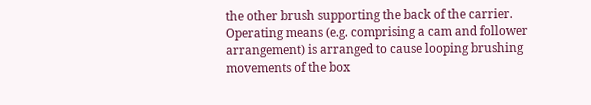the other brush supporting the back of the carrier. Operating means (e.g. comprising a cam and follower arrangement) is arranged to cause looping brushing movements of the box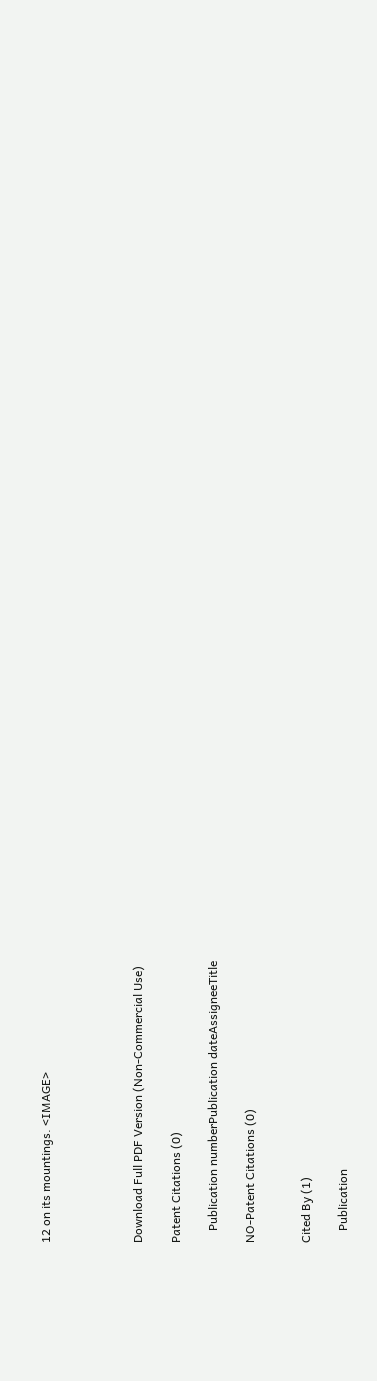12 on its mountings. <IMAGE>




Download Full PDF Version (Non-Commercial Use)

Patent Citations (0)

    Publication numberPublication dateAssigneeTitle

NO-Patent Citations (0)


Cited By (1)

    Publication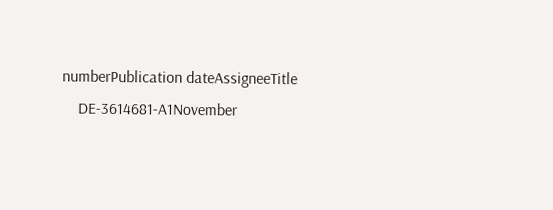numberPublication dateAssigneeTitle
    DE-3614681-A1November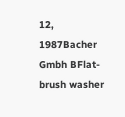12, 1987Bacher Gmbh BFlat-brush washer